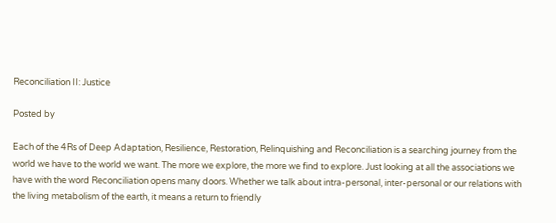Reconciliation II: Justice

Posted by

Each of the 4Rs of Deep Adaptation, Resilience, Restoration, Relinquishing and Reconciliation is a searching journey from the world we have to the world we want. The more we explore, the more we find to explore. Just looking at all the associations we have with the word Reconciliation opens many doors. Whether we talk about intra-personal, inter-personal or our relations with the living metabolism of the earth, it means a return to friendly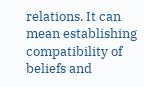relations. It can mean establishing compatibility of beliefs and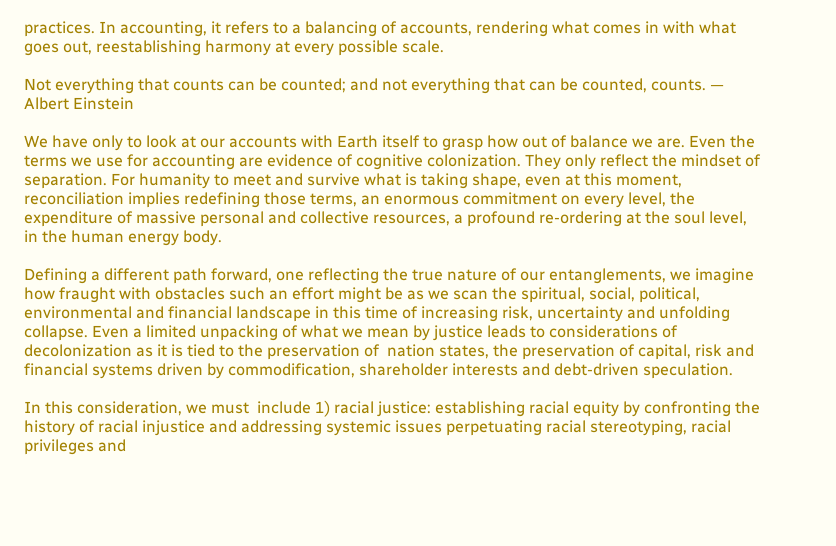practices. In accounting, it refers to a balancing of accounts, rendering what comes in with what goes out, reestablishing harmony at every possible scale.

Not everything that counts can be counted; and not everything that can be counted, counts. — Albert Einstein

We have only to look at our accounts with Earth itself to grasp how out of balance we are. Even the terms we use for accounting are evidence of cognitive colonization. They only reflect the mindset of separation. For humanity to meet and survive what is taking shape, even at this moment, reconciliation implies redefining those terms, an enormous commitment on every level, the expenditure of massive personal and collective resources, a profound re-ordering at the soul level, in the human energy body.

Defining a different path forward, one reflecting the true nature of our entanglements, we imagine how fraught with obstacles such an effort might be as we scan the spiritual, social, political, environmental and financial landscape in this time of increasing risk, uncertainty and unfolding collapse. Even a limited unpacking of what we mean by justice leads to considerations of decolonization as it is tied to the preservation of  nation states, the preservation of capital, risk and financial systems driven by commodification, shareholder interests and debt-driven speculation.

In this consideration, we must  include 1) racial justice: establishing racial equity by confronting the history of racial injustice and addressing systemic issues perpetuating racial stereotyping, racial privileges and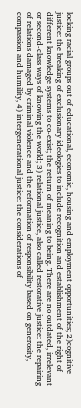locking racial groups out of educational, economic, housing and employment opportunities; 2)cognitive justice: the breaking of exclusionary ideologies to include recognition and establishment of the right of different knowledge systems to co-exist; the return of meaning to being. There are no outdated, irrelevant or second-class ways of knowing the world; 3) relational justice, also called restorative justice: the repairing of relations damaged by criminal violence and the reformation of responsibility based on generosity, compassion and humility, 4) intergenerational justice: the considerations of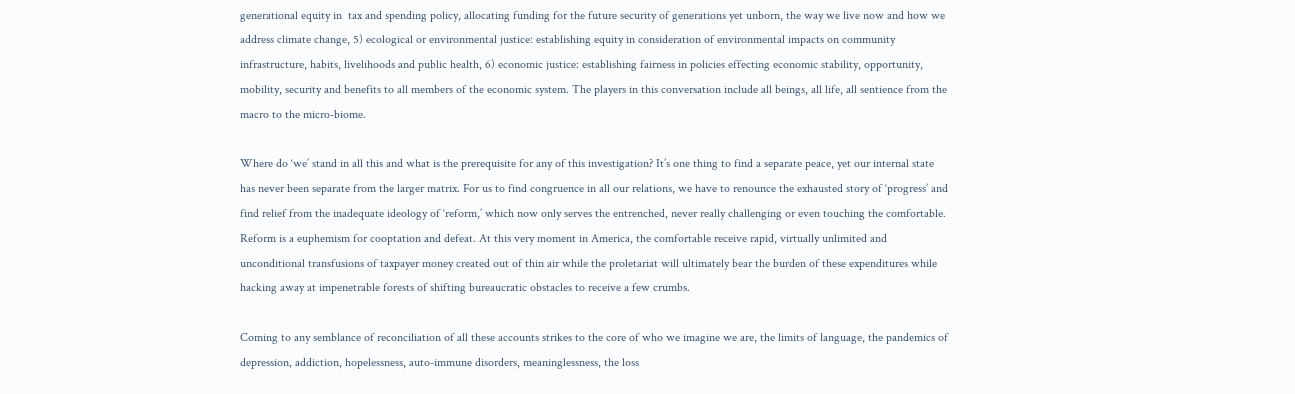generational equity in  tax and spending policy, allocating funding for the future security of generations yet unborn, the way we live now and how we address climate change, 5) ecological or environmental justice: establishing equity in consideration of environmental impacts on community infrastructure, habits, livelihoods and public health, 6) economic justice: establishing fairness in policies effecting economic stability, opportunity, mobility, security and benefits to all members of the economic system. The players in this conversation include all beings, all life, all sentience from the macro to the micro-biome.

Where do ‘we’ stand in all this and what is the prerequisite for any of this investigation? It’s one thing to find a separate peace, yet our internal state has never been separate from the larger matrix. For us to find congruence in all our relations, we have to renounce the exhausted story of ‘progress’ and find relief from the inadequate ideology of ‘reform,’ which now only serves the entrenched, never really challenging or even touching the comfortable. Reform is a euphemism for cooptation and defeat. At this very moment in America, the comfortable receive rapid, virtually unlimited and unconditional transfusions of taxpayer money created out of thin air while the proletariat will ultimately bear the burden of these expenditures while hacking away at impenetrable forests of shifting bureaucratic obstacles to receive a few crumbs.

Coming to any semblance of reconciliation of all these accounts strikes to the core of who we imagine we are, the limits of language, the pandemics of depression, addiction, hopelessness, auto-immune disorders, meaninglessness, the loss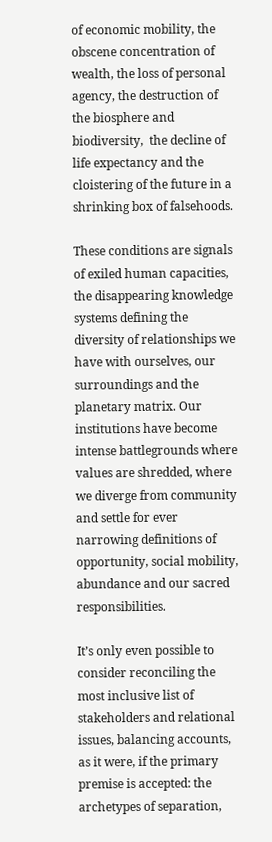of economic mobility, the obscene concentration of wealth, the loss of personal agency, the destruction of the biosphere and biodiversity,  the decline of life expectancy and the cloistering of the future in a shrinking box of falsehoods.

These conditions are signals of exiled human capacities, the disappearing knowledge systems defining the diversity of relationships we have with ourselves, our surroundings and the planetary matrix. Our institutions have become intense battlegrounds where values are shredded, where we diverge from community and settle for ever narrowing definitions of opportunity, social mobility, abundance and our sacred responsibilities.

It’s only even possible to consider reconciling the most inclusive list of stakeholders and relational issues, balancing accounts, as it were, if the primary premise is accepted: the archetypes of separation,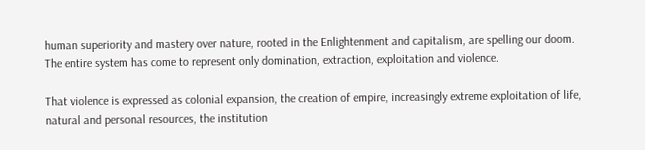human superiority and mastery over nature, rooted in the Enlightenment and capitalism, are spelling our doom. The entire system has come to represent only domination, extraction, exploitation and violence.

That violence is expressed as colonial expansion, the creation of empire, increasingly extreme exploitation of life, natural and personal resources, the institution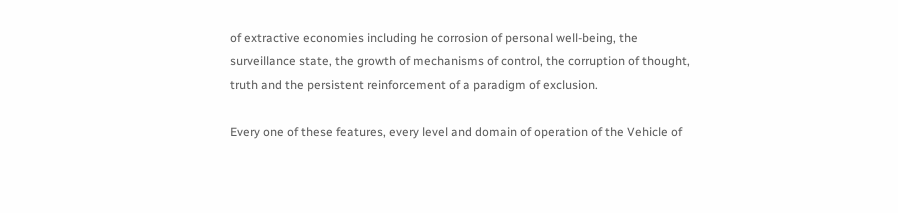of extractive economies including he corrosion of personal well-being, the surveillance state, the growth of mechanisms of control, the corruption of thought, truth and the persistent reinforcement of a paradigm of exclusion.

Every one of these features, every level and domain of operation of the Vehicle of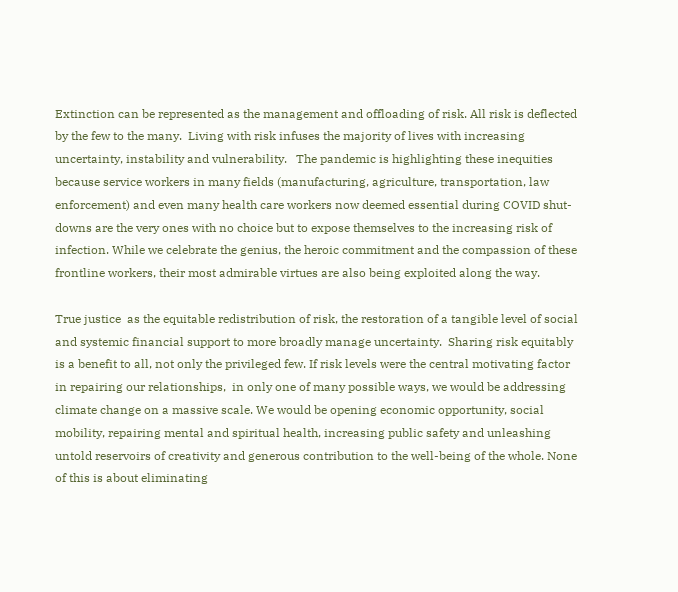Extinction can be represented as the management and offloading of risk. All risk is deflected by the few to the many.  Living with risk infuses the majority of lives with increasing uncertainty, instability and vulnerability.   The pandemic is highlighting these inequities because service workers in many fields (manufacturing, agriculture, transportation, law enforcement) and even many health care workers now deemed essential during COVID shut-downs are the very ones with no choice but to expose themselves to the increasing risk of infection. While we celebrate the genius, the heroic commitment and the compassion of these frontline workers, their most admirable virtues are also being exploited along the way.

True justice  as the equitable redistribution of risk, the restoration of a tangible level of social and systemic financial support to more broadly manage uncertainty.  Sharing risk equitably is a benefit to all, not only the privileged few. If risk levels were the central motivating factor in repairing our relationships,  in only one of many possible ways, we would be addressing climate change on a massive scale. We would be opening economic opportunity, social mobility, repairing mental and spiritual health, increasing public safety and unleashing untold reservoirs of creativity and generous contribution to the well-being of the whole. None of this is about eliminating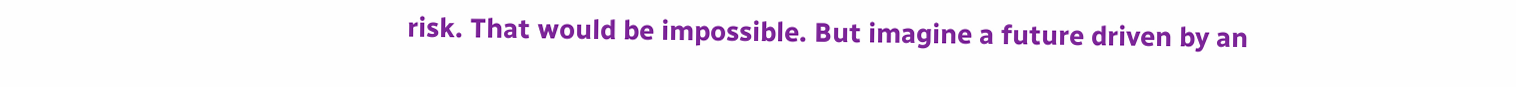risk. That would be impossible. But imagine a future driven by an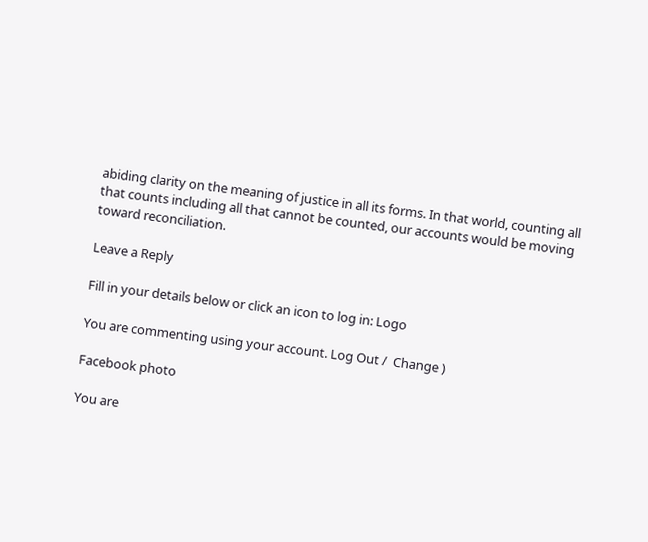abiding clarity on the meaning of justice in all its forms. In that world, counting all that counts including all that cannot be counted, our accounts would be moving toward reconciliation.

Leave a Reply

Fill in your details below or click an icon to log in: Logo

You are commenting using your account. Log Out /  Change )

Facebook photo

You are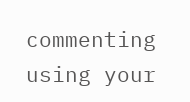commenting using your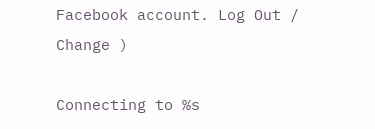Facebook account. Log Out /  Change )

Connecting to %s